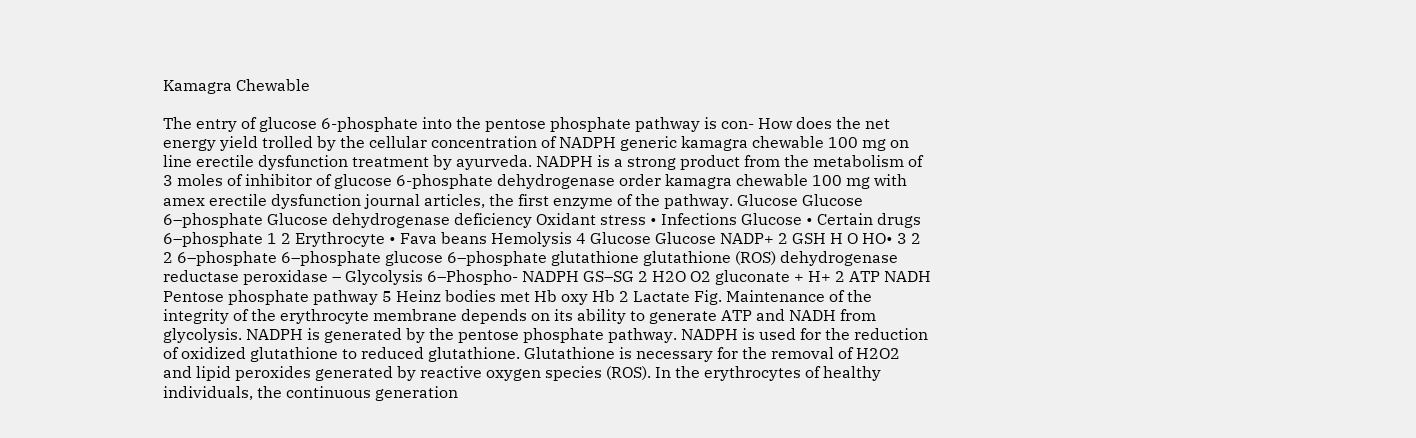Kamagra Chewable

The entry of glucose 6-phosphate into the pentose phosphate pathway is con- How does the net energy yield trolled by the cellular concentration of NADPH generic kamagra chewable 100 mg on line erectile dysfunction treatment by ayurveda. NADPH is a strong product from the metabolism of 3 moles of inhibitor of glucose 6-phosphate dehydrogenase order kamagra chewable 100 mg with amex erectile dysfunction journal articles, the first enzyme of the pathway. Glucose Glucose 6–phosphate Glucose dehydrogenase deficiency Oxidant stress • Infections Glucose • Certain drugs 6–phosphate 1 2 Erythrocyte • Fava beans Hemolysis 4 Glucose Glucose NADP+ 2 GSH H O HO• 3 2 2 6–phosphate 6–phosphate glucose 6–phosphate glutathione glutathione (ROS) dehydrogenase reductase peroxidase – Glycolysis 6–Phospho- NADPH GS–SG 2 H2O O2 gluconate + H+ 2 ATP NADH Pentose phosphate pathway 5 Heinz bodies met Hb oxy Hb 2 Lactate Fig. Maintenance of the integrity of the erythrocyte membrane depends on its ability to generate ATP and NADH from glycolysis. NADPH is generated by the pentose phosphate pathway. NADPH is used for the reduction of oxidized glutathione to reduced glutathione. Glutathione is necessary for the removal of H2O2 and lipid peroxides generated by reactive oxygen species (ROS). In the erythrocytes of healthy individuals, the continuous generation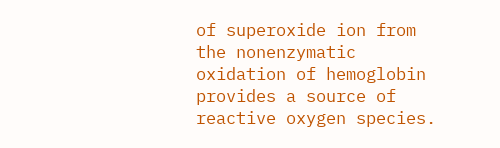of superoxide ion from the nonenzymatic oxidation of hemoglobin provides a source of reactive oxygen species.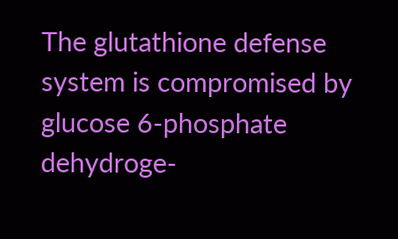The glutathione defense system is compromised by glucose 6-phosphate dehydroge-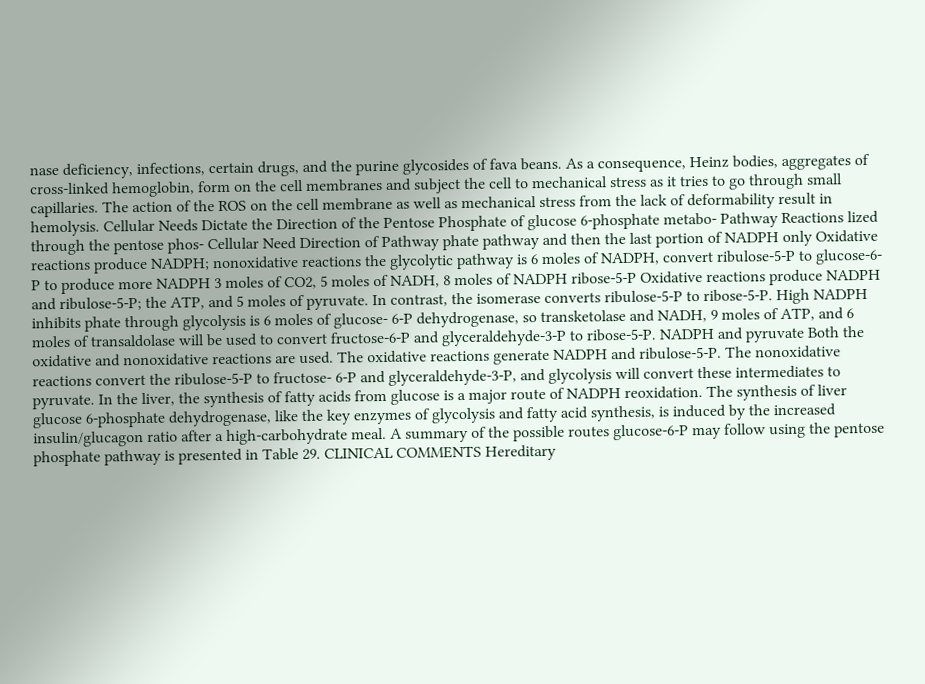nase deficiency, infections, certain drugs, and the purine glycosides of fava beans. As a consequence, Heinz bodies, aggregates of cross-linked hemoglobin, form on the cell membranes and subject the cell to mechanical stress as it tries to go through small capillaries. The action of the ROS on the cell membrane as well as mechanical stress from the lack of deformability result in hemolysis. Cellular Needs Dictate the Direction of the Pentose Phosphate of glucose 6-phosphate metabo- Pathway Reactions lized through the pentose phos- Cellular Need Direction of Pathway phate pathway and then the last portion of NADPH only Oxidative reactions produce NADPH; nonoxidative reactions the glycolytic pathway is 6 moles of NADPH, convert ribulose-5-P to glucose-6-P to produce more NADPH 3 moles of CO2, 5 moles of NADH, 8 moles of NADPH ribose-5-P Oxidative reactions produce NADPH and ribulose-5-P; the ATP, and 5 moles of pyruvate. In contrast, the isomerase converts ribulose-5-P to ribose-5-P. High NADPH inhibits phate through glycolysis is 6 moles of glucose- 6-P dehydrogenase, so transketolase and NADH, 9 moles of ATP, and 6 moles of transaldolase will be used to convert fructose-6-P and glyceraldehyde-3-P to ribose-5-P. NADPH and pyruvate Both the oxidative and nonoxidative reactions are used. The oxidative reactions generate NADPH and ribulose-5-P. The nonoxidative reactions convert the ribulose-5-P to fructose- 6-P and glyceraldehyde-3-P, and glycolysis will convert these intermediates to pyruvate. In the liver, the synthesis of fatty acids from glucose is a major route of NADPH reoxidation. The synthesis of liver glucose 6-phosphate dehydrogenase, like the key enzymes of glycolysis and fatty acid synthesis, is induced by the increased insulin/glucagon ratio after a high-carbohydrate meal. A summary of the possible routes glucose-6-P may follow using the pentose phosphate pathway is presented in Table 29. CLINICAL COMMENTS Hereditary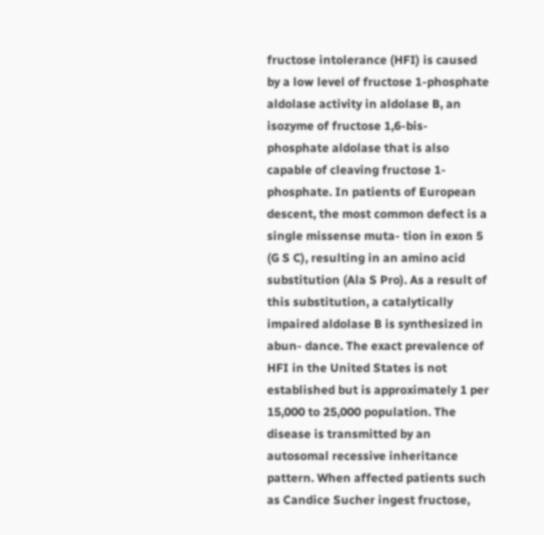fructose intolerance (HFI) is caused by a low level of fructose 1-phosphate aldolase activity in aldolase B, an isozyme of fructose 1,6-bis- phosphate aldolase that is also capable of cleaving fructose 1-phosphate. In patients of European descent, the most common defect is a single missense muta- tion in exon 5 (G S C), resulting in an amino acid substitution (Ala S Pro). As a result of this substitution, a catalytically impaired aldolase B is synthesized in abun- dance. The exact prevalence of HFI in the United States is not established but is approximately 1 per 15,000 to 25,000 population. The disease is transmitted by an autosomal recessive inheritance pattern. When affected patients such as Candice Sucher ingest fructose,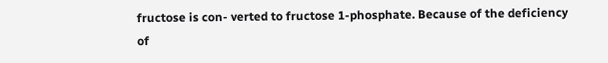fructose is con- verted to fructose 1-phosphate. Because of the deficiency of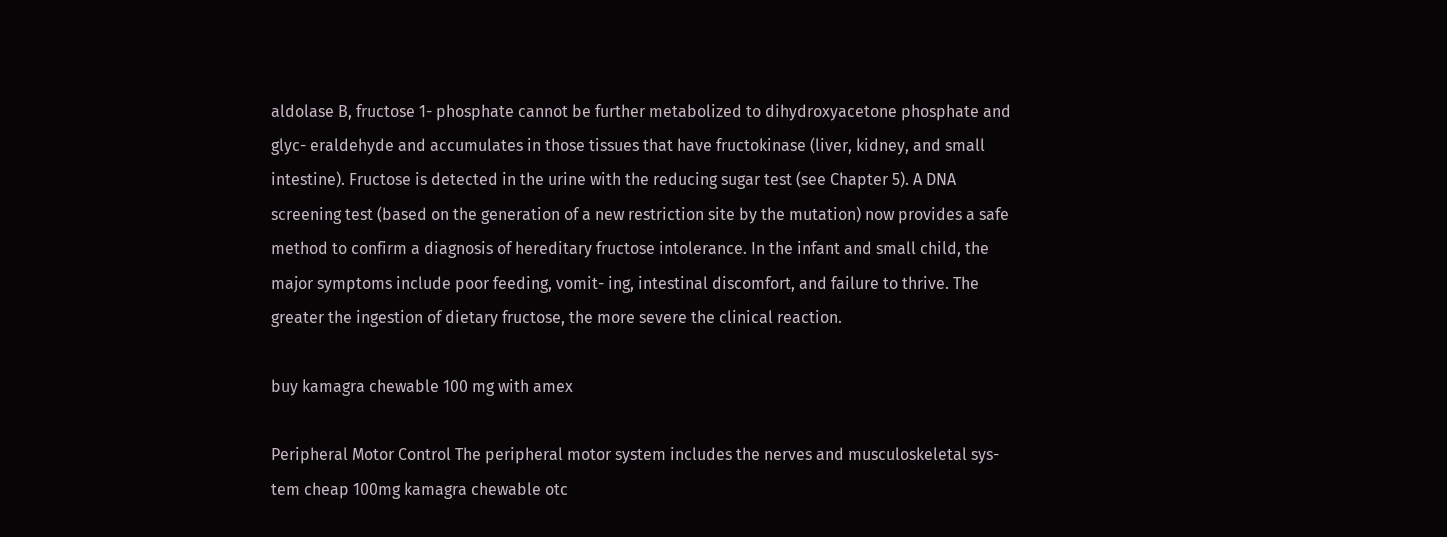aldolase B, fructose 1- phosphate cannot be further metabolized to dihydroxyacetone phosphate and glyc- eraldehyde and accumulates in those tissues that have fructokinase (liver, kidney, and small intestine). Fructose is detected in the urine with the reducing sugar test (see Chapter 5). A DNA screening test (based on the generation of a new restriction site by the mutation) now provides a safe method to confirm a diagnosis of hereditary fructose intolerance. In the infant and small child, the major symptoms include poor feeding, vomit- ing, intestinal discomfort, and failure to thrive. The greater the ingestion of dietary fructose, the more severe the clinical reaction.

buy kamagra chewable 100 mg with amex

Peripheral Motor Control The peripheral motor system includes the nerves and musculoskeletal sys- tem cheap 100mg kamagra chewable otc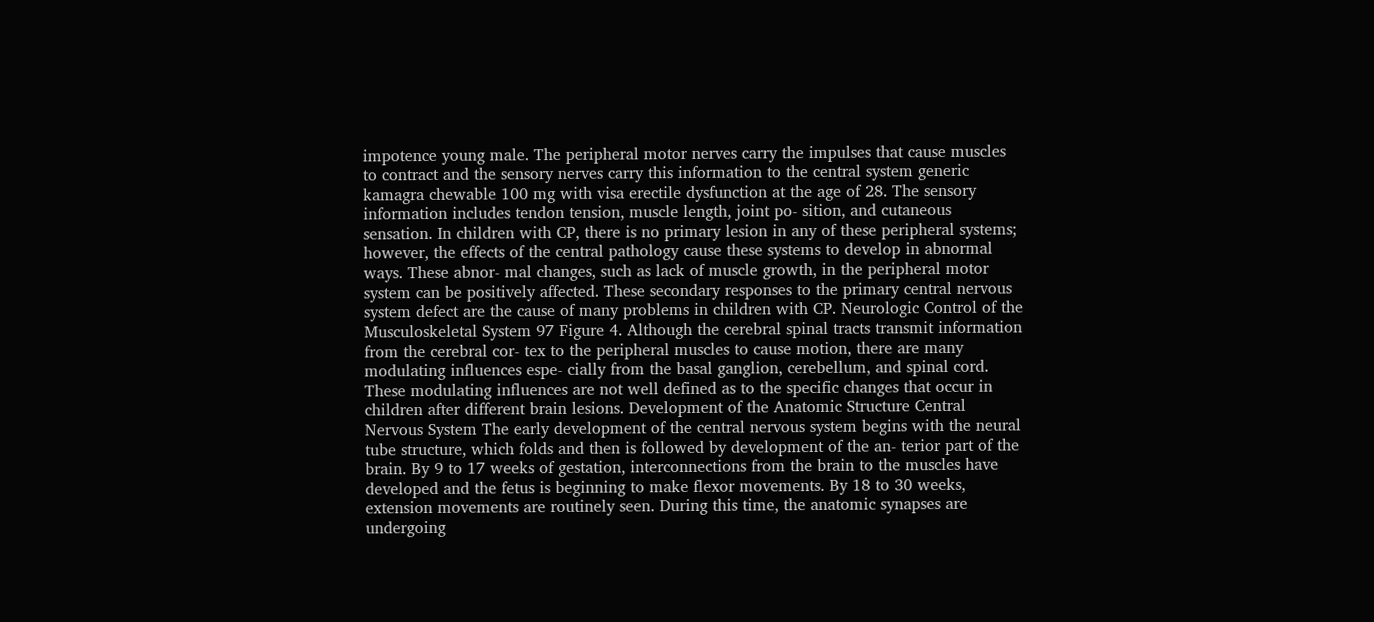impotence young male. The peripheral motor nerves carry the impulses that cause muscles to contract and the sensory nerves carry this information to the central system generic kamagra chewable 100 mg with visa erectile dysfunction at the age of 28. The sensory information includes tendon tension, muscle length, joint po- sition, and cutaneous sensation. In children with CP, there is no primary lesion in any of these peripheral systems; however, the effects of the central pathology cause these systems to develop in abnormal ways. These abnor- mal changes, such as lack of muscle growth, in the peripheral motor system can be positively affected. These secondary responses to the primary central nervous system defect are the cause of many problems in children with CP. Neurologic Control of the Musculoskeletal System 97 Figure 4. Although the cerebral spinal tracts transmit information from the cerebral cor- tex to the peripheral muscles to cause motion, there are many modulating influences espe- cially from the basal ganglion, cerebellum, and spinal cord. These modulating influences are not well defined as to the specific changes that occur in children after different brain lesions. Development of the Anatomic Structure Central Nervous System The early development of the central nervous system begins with the neural tube structure, which folds and then is followed by development of the an- terior part of the brain. By 9 to 17 weeks of gestation, interconnections from the brain to the muscles have developed and the fetus is beginning to make flexor movements. By 18 to 30 weeks, extension movements are routinely seen. During this time, the anatomic synapses are undergoing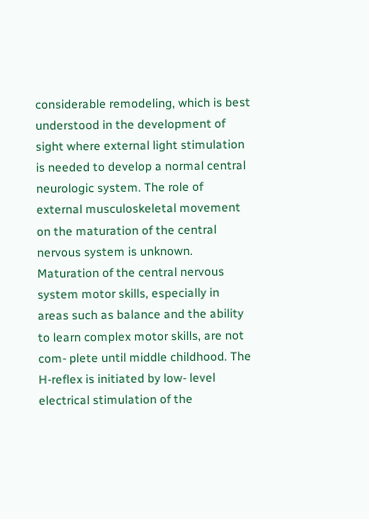considerable remodeling, which is best understood in the development of sight where external light stimulation is needed to develop a normal central neurologic system. The role of external musculoskeletal movement on the maturation of the central nervous system is unknown. Maturation of the central nervous system motor skills, especially in areas such as balance and the ability to learn complex motor skills, are not com- plete until middle childhood. The H-reflex is initiated by low- level electrical stimulation of the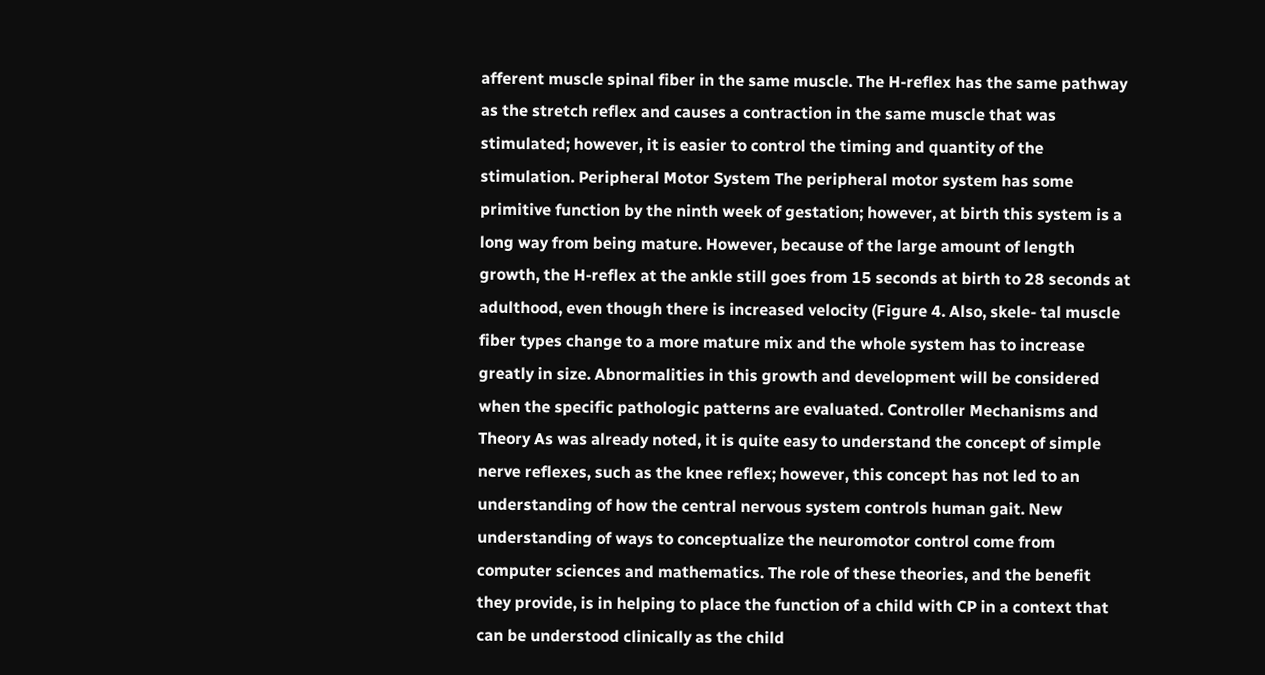afferent muscle spinal fiber in the same muscle. The H-reflex has the same pathway as the stretch reflex and causes a contraction in the same muscle that was stimulated; however, it is easier to control the timing and quantity of the stimulation. Peripheral Motor System The peripheral motor system has some primitive function by the ninth week of gestation; however, at birth this system is a long way from being mature. However, because of the large amount of length growth, the H-reflex at the ankle still goes from 15 seconds at birth to 28 seconds at adulthood, even though there is increased velocity (Figure 4. Also, skele- tal muscle fiber types change to a more mature mix and the whole system has to increase greatly in size. Abnormalities in this growth and development will be considered when the specific pathologic patterns are evaluated. Controller Mechanisms and Theory As was already noted, it is quite easy to understand the concept of simple nerve reflexes, such as the knee reflex; however, this concept has not led to an understanding of how the central nervous system controls human gait. New understanding of ways to conceptualize the neuromotor control come from computer sciences and mathematics. The role of these theories, and the benefit they provide, is in helping to place the function of a child with CP in a context that can be understood clinically as the child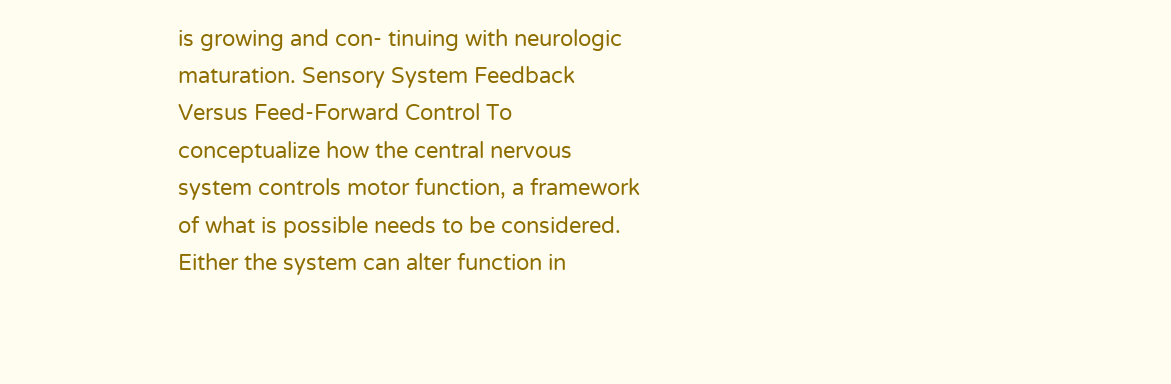is growing and con- tinuing with neurologic maturation. Sensory System Feedback Versus Feed-Forward Control To conceptualize how the central nervous system controls motor function, a framework of what is possible needs to be considered. Either the system can alter function in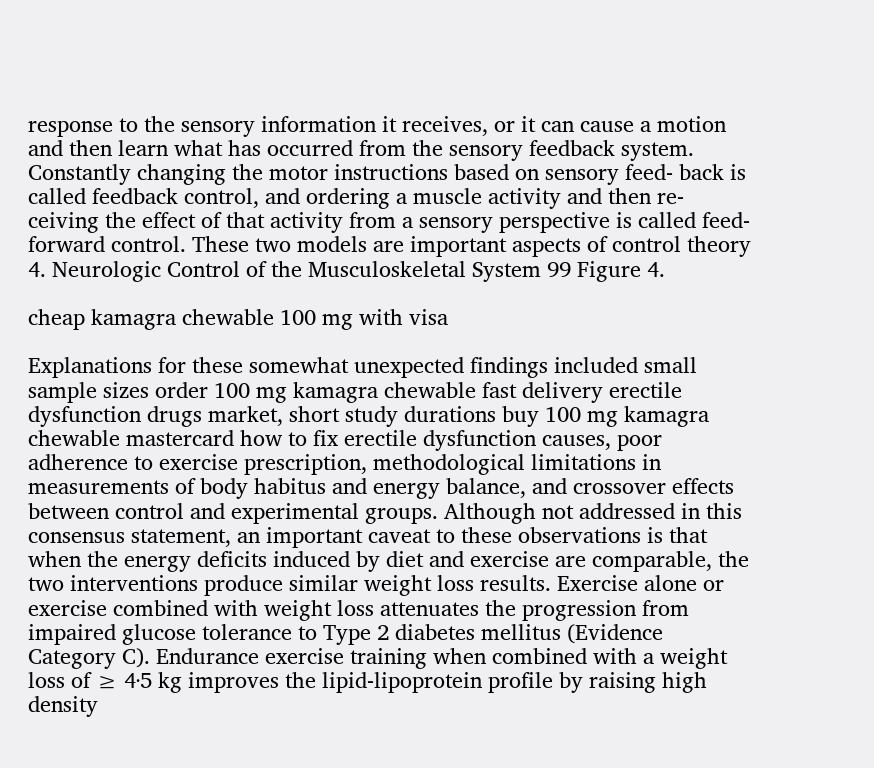response to the sensory information it receives, or it can cause a motion and then learn what has occurred from the sensory feedback system. Constantly changing the motor instructions based on sensory feed- back is called feedback control, and ordering a muscle activity and then re- ceiving the effect of that activity from a sensory perspective is called feed- forward control. These two models are important aspects of control theory 4. Neurologic Control of the Musculoskeletal System 99 Figure 4.

cheap kamagra chewable 100 mg with visa

Explanations for these somewhat unexpected findings included small sample sizes order 100 mg kamagra chewable fast delivery erectile dysfunction drugs market, short study durations buy 100 mg kamagra chewable mastercard how to fix erectile dysfunction causes, poor adherence to exercise prescription, methodological limitations in measurements of body habitus and energy balance, and crossover effects between control and experimental groups. Although not addressed in this consensus statement, an important caveat to these observations is that when the energy deficits induced by diet and exercise are comparable, the two interventions produce similar weight loss results. Exercise alone or exercise combined with weight loss attenuates the progression from impaired glucose tolerance to Type 2 diabetes mellitus (Evidence Category C). Endurance exercise training when combined with a weight loss of ≥ 4·5 kg improves the lipid-lipoprotein profile by raising high density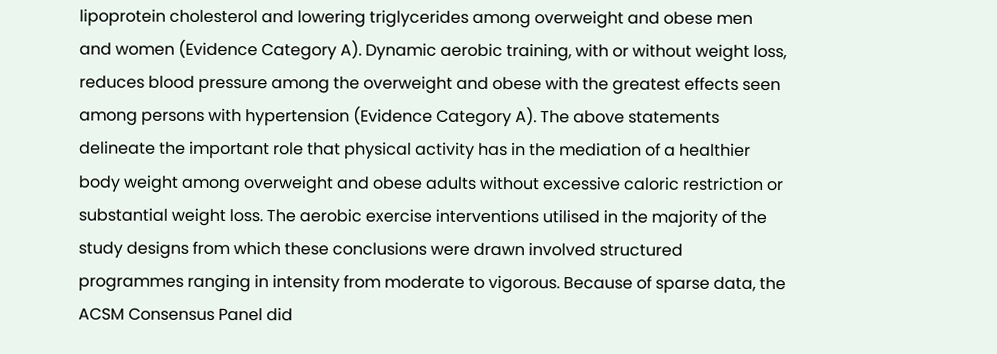lipoprotein cholesterol and lowering triglycerides among overweight and obese men and women (Evidence Category A). Dynamic aerobic training, with or without weight loss, reduces blood pressure among the overweight and obese with the greatest effects seen among persons with hypertension (Evidence Category A). The above statements delineate the important role that physical activity has in the mediation of a healthier body weight among overweight and obese adults without excessive caloric restriction or substantial weight loss. The aerobic exercise interventions utilised in the majority of the study designs from which these conclusions were drawn involved structured programmes ranging in intensity from moderate to vigorous. Because of sparse data, the ACSM Consensus Panel did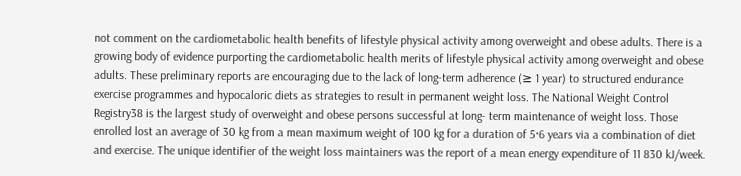not comment on the cardiometabolic health benefits of lifestyle physical activity among overweight and obese adults. There is a growing body of evidence purporting the cardiometabolic health merits of lifestyle physical activity among overweight and obese adults. These preliminary reports are encouraging due to the lack of long-term adherence (≥ 1 year) to structured endurance exercise programmes and hypocaloric diets as strategies to result in permanent weight loss. The National Weight Control Registry38 is the largest study of overweight and obese persons successful at long- term maintenance of weight loss. Those enrolled lost an average of 30 kg from a mean maximum weight of 100 kg for a duration of 5·6 years via a combination of diet and exercise. The unique identifier of the weight loss maintainers was the report of a mean energy expenditure of 11 830 kJ/week.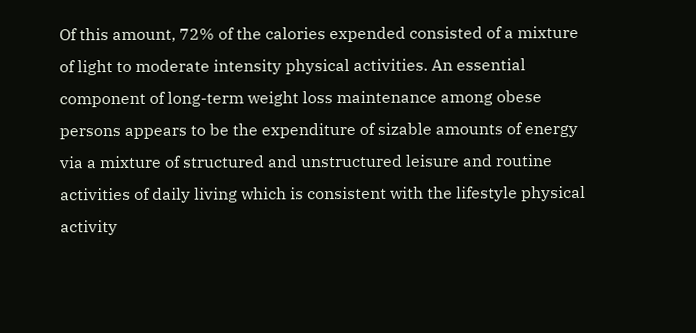Of this amount, 72% of the calories expended consisted of a mixture of light to moderate intensity physical activities. An essential component of long-term weight loss maintenance among obese persons appears to be the expenditure of sizable amounts of energy via a mixture of structured and unstructured leisure and routine activities of daily living which is consistent with the lifestyle physical activity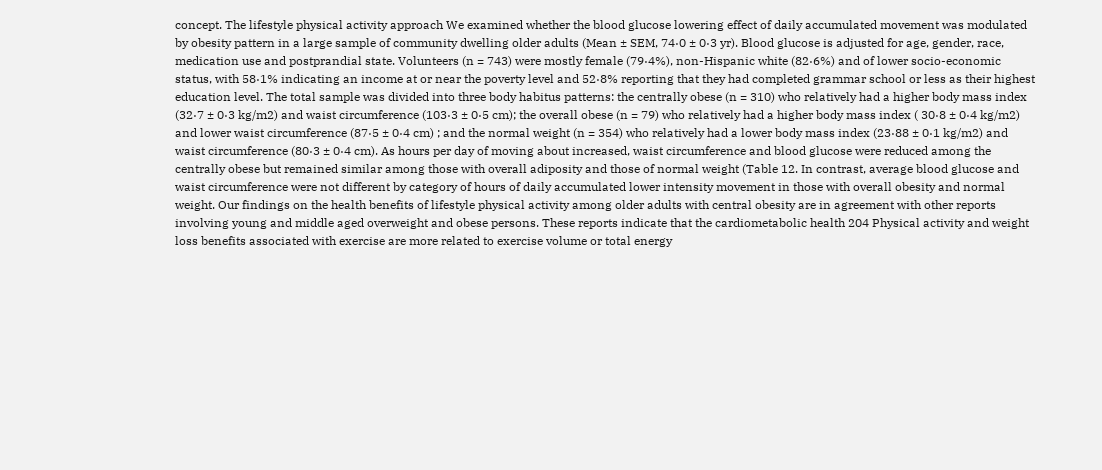concept. The lifestyle physical activity approach We examined whether the blood glucose lowering effect of daily accumulated movement was modulated by obesity pattern in a large sample of community dwelling older adults (Mean ± SEM, 74·0 ± 0·3 yr). Blood glucose is adjusted for age, gender, race, medication use and postprandial state. Volunteers (n = 743) were mostly female (79·4%), non-Hispanic white (82·6%) and of lower socio-economic status, with 58·1% indicating an income at or near the poverty level and 52·8% reporting that they had completed grammar school or less as their highest education level. The total sample was divided into three body habitus patterns: the centrally obese (n = 310) who relatively had a higher body mass index (32·7 ± 0·3 kg/m2) and waist circumference (103·3 ± 0·5 cm); the overall obese (n = 79) who relatively had a higher body mass index ( 30·8 ± 0·4 kg/m2) and lower waist circumference (87·5 ± 0·4 cm) ; and the normal weight (n = 354) who relatively had a lower body mass index (23·88 ± 0·1 kg/m2) and waist circumference (80·3 ± 0·4 cm). As hours per day of moving about increased, waist circumference and blood glucose were reduced among the centrally obese but remained similar among those with overall adiposity and those of normal weight (Table 12. In contrast, average blood glucose and waist circumference were not different by category of hours of daily accumulated lower intensity movement in those with overall obesity and normal weight. Our findings on the health benefits of lifestyle physical activity among older adults with central obesity are in agreement with other reports involving young and middle aged overweight and obese persons. These reports indicate that the cardiometabolic health 204 Physical activity and weight loss benefits associated with exercise are more related to exercise volume or total energy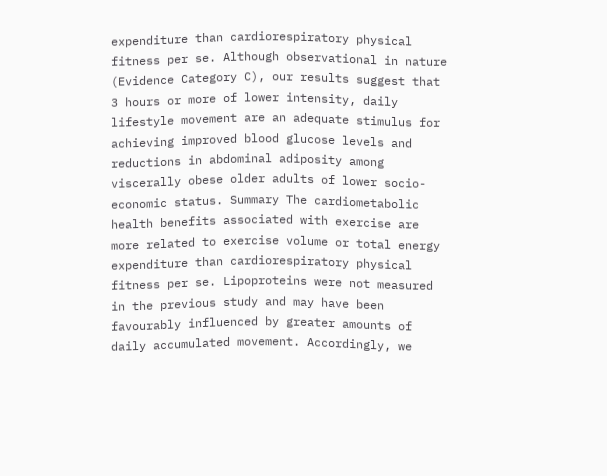expenditure than cardiorespiratory physical fitness per se. Although observational in nature (Evidence Category C), our results suggest that 3 hours or more of lower intensity, daily lifestyle movement are an adequate stimulus for achieving improved blood glucose levels and reductions in abdominal adiposity among viscerally obese older adults of lower socio-economic status. Summary The cardiometabolic health benefits associated with exercise are more related to exercise volume or total energy expenditure than cardiorespiratory physical fitness per se. Lipoproteins were not measured in the previous study and may have been favourably influenced by greater amounts of daily accumulated movement. Accordingly, we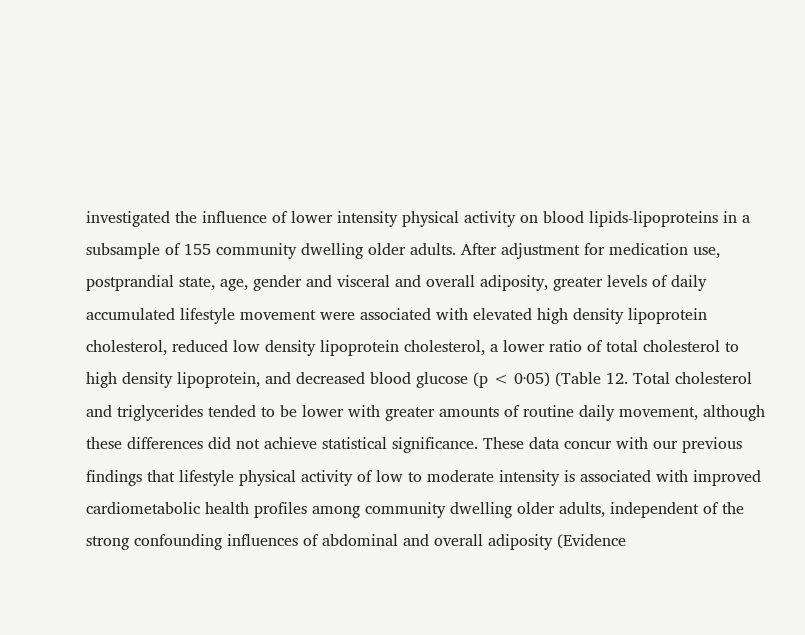investigated the influence of lower intensity physical activity on blood lipids-lipoproteins in a subsample of 155 community dwelling older adults. After adjustment for medication use, postprandial state, age, gender and visceral and overall adiposity, greater levels of daily accumulated lifestyle movement were associated with elevated high density lipoprotein cholesterol, reduced low density lipoprotein cholesterol, a lower ratio of total cholesterol to high density lipoprotein, and decreased blood glucose (p < 0·05) (Table 12. Total cholesterol and triglycerides tended to be lower with greater amounts of routine daily movement, although these differences did not achieve statistical significance. These data concur with our previous findings that lifestyle physical activity of low to moderate intensity is associated with improved cardiometabolic health profiles among community dwelling older adults, independent of the strong confounding influences of abdominal and overall adiposity (Evidence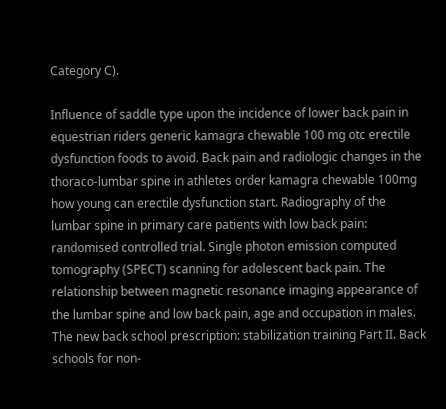Category C).

Influence of saddle type upon the incidence of lower back pain in equestrian riders generic kamagra chewable 100 mg otc erectile dysfunction foods to avoid. Back pain and radiologic changes in the thoraco-lumbar spine in athletes order kamagra chewable 100mg how young can erectile dysfunction start. Radiography of the lumbar spine in primary care patients with low back pain: randomised controlled trial. Single photon emission computed tomography (SPECT) scanning for adolescent back pain. The relationship between magnetic resonance imaging appearance of the lumbar spine and low back pain, age and occupation in males. The new back school prescription: stabilization training Part II. Back schools for non-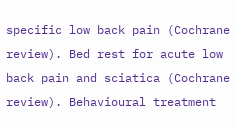specific low back pain (Cochrane review). Bed rest for acute low back pain and sciatica (Cochrane review). Behavioural treatment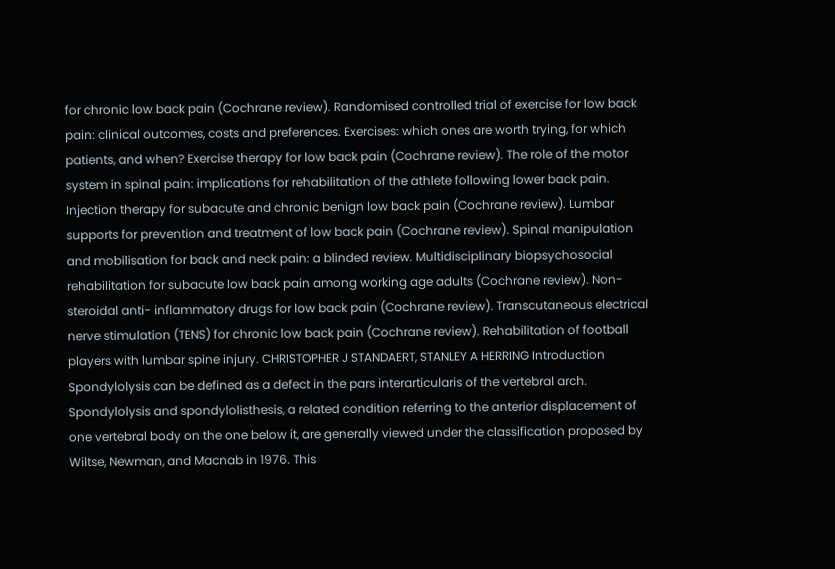for chronic low back pain (Cochrane review). Randomised controlled trial of exercise for low back pain: clinical outcomes, costs and preferences. Exercises: which ones are worth trying, for which patients, and when? Exercise therapy for low back pain (Cochrane review). The role of the motor system in spinal pain: implications for rehabilitation of the athlete following lower back pain. Injection therapy for subacute and chronic benign low back pain (Cochrane review). Lumbar supports for prevention and treatment of low back pain (Cochrane review). Spinal manipulation and mobilisation for back and neck pain: a blinded review. Multidisciplinary biopsychosocial rehabilitation for subacute low back pain among working age adults (Cochrane review). Non-steroidal anti- inflammatory drugs for low back pain (Cochrane review). Transcutaneous electrical nerve stimulation (TENS) for chronic low back pain (Cochrane review). Rehabilitation of football players with lumbar spine injury. CHRISTOPHER J STANDAERT, STANLEY A HERRING Introduction Spondylolysis can be defined as a defect in the pars interarticularis of the vertebral arch. Spondylolysis and spondylolisthesis, a related condition referring to the anterior displacement of one vertebral body on the one below it, are generally viewed under the classification proposed by Wiltse, Newman, and Macnab in 1976. This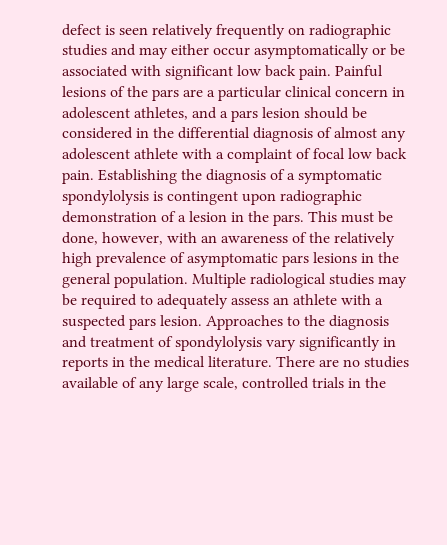defect is seen relatively frequently on radiographic studies and may either occur asymptomatically or be associated with significant low back pain. Painful lesions of the pars are a particular clinical concern in adolescent athletes, and a pars lesion should be considered in the differential diagnosis of almost any adolescent athlete with a complaint of focal low back pain. Establishing the diagnosis of a symptomatic spondylolysis is contingent upon radiographic demonstration of a lesion in the pars. This must be done, however, with an awareness of the relatively high prevalence of asymptomatic pars lesions in the general population. Multiple radiological studies may be required to adequately assess an athlete with a suspected pars lesion. Approaches to the diagnosis and treatment of spondylolysis vary significantly in reports in the medical literature. There are no studies available of any large scale, controlled trials in the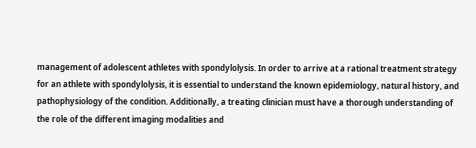management of adolescent athletes with spondylolysis. In order to arrive at a rational treatment strategy for an athlete with spondylolysis, it is essential to understand the known epidemiology, natural history, and pathophysiology of the condition. Additionally, a treating clinician must have a thorough understanding of the role of the different imaging modalities and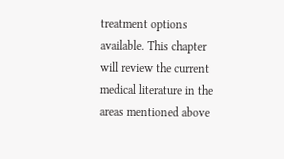treatment options available. This chapter will review the current medical literature in the areas mentioned above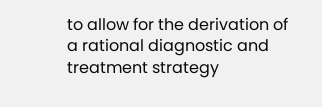to allow for the derivation of a rational diagnostic and treatment strategy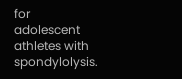for adolescent athletes with spondylolysis.